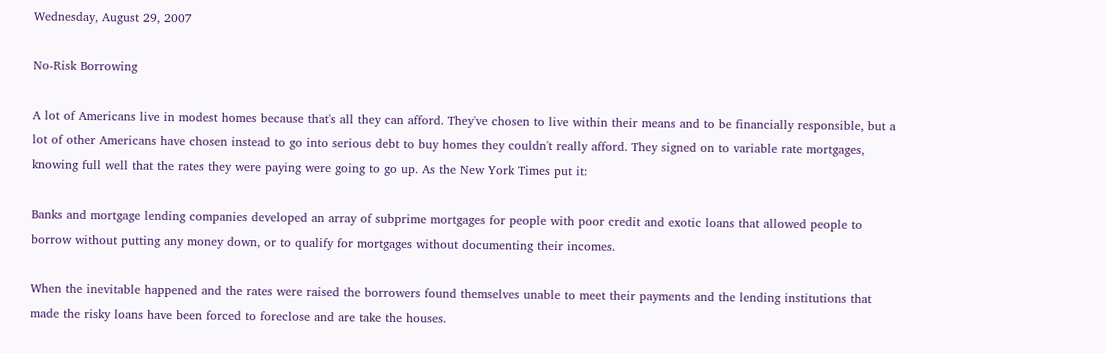Wednesday, August 29, 2007

No-Risk Borrowing

A lot of Americans live in modest homes because that's all they can afford. They've chosen to live within their means and to be financially responsible, but a lot of other Americans have chosen instead to go into serious debt to buy homes they couldn't really afford. They signed on to variable rate mortgages, knowing full well that the rates they were paying were going to go up. As the New York Times put it:

Banks and mortgage lending companies developed an array of subprime mortgages for people with poor credit and exotic loans that allowed people to borrow without putting any money down, or to qualify for mortgages without documenting their incomes.

When the inevitable happened and the rates were raised the borrowers found themselves unable to meet their payments and the lending institutions that made the risky loans have been forced to foreclose and are take the houses.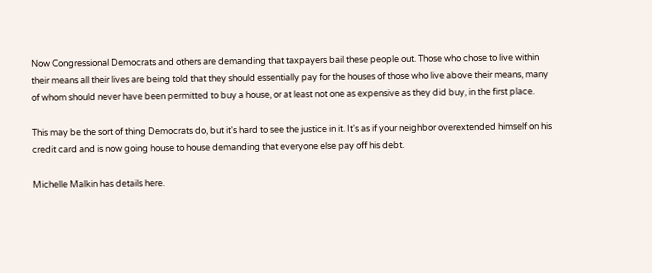Now Congressional Democrats and others are demanding that taxpayers bail these people out. Those who chose to live within their means all their lives are being told that they should essentially pay for the houses of those who live above their means, many of whom should never have been permitted to buy a house, or at least not one as expensive as they did buy, in the first place.

This may be the sort of thing Democrats do, but it's hard to see the justice in it. It's as if your neighbor overextended himself on his credit card and is now going house to house demanding that everyone else pay off his debt.

Michelle Malkin has details here.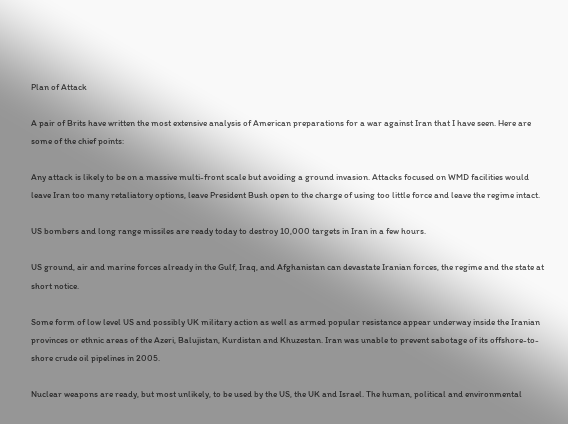Plan of Attack

A pair of Brits have written the most extensive analysis of American preparations for a war against Iran that I have seen. Here are some of the chief points:

Any attack is likely to be on a massive multi-front scale but avoiding a ground invasion. Attacks focused on WMD facilities would leave Iran too many retaliatory options, leave President Bush open to the charge of using too little force and leave the regime intact.

US bombers and long range missiles are ready today to destroy 10,000 targets in Iran in a few hours.

US ground, air and marine forces already in the Gulf, Iraq, and Afghanistan can devastate Iranian forces, the regime and the state at short notice.

Some form of low level US and possibly UK military action as well as armed popular resistance appear underway inside the Iranian provinces or ethnic areas of the Azeri, Balujistan, Kurdistan and Khuzestan. Iran was unable to prevent sabotage of its offshore-to-shore crude oil pipelines in 2005.

Nuclear weapons are ready, but most unlikely, to be used by the US, the UK and Israel. The human, political and environmental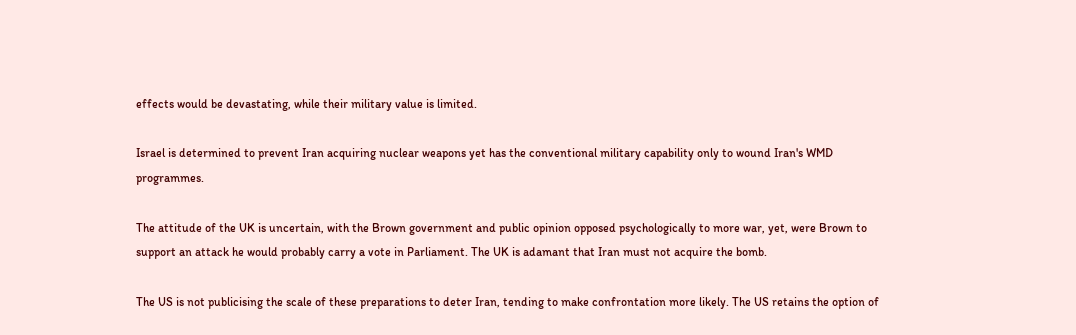effects would be devastating, while their military value is limited.

Israel is determined to prevent Iran acquiring nuclear weapons yet has the conventional military capability only to wound Iran's WMD programmes.

The attitude of the UK is uncertain, with the Brown government and public opinion opposed psychologically to more war, yet, were Brown to support an attack he would probably carry a vote in Parliament. The UK is adamant that Iran must not acquire the bomb.

The US is not publicising the scale of these preparations to deter Iran, tending to make confrontation more likely. The US retains the option of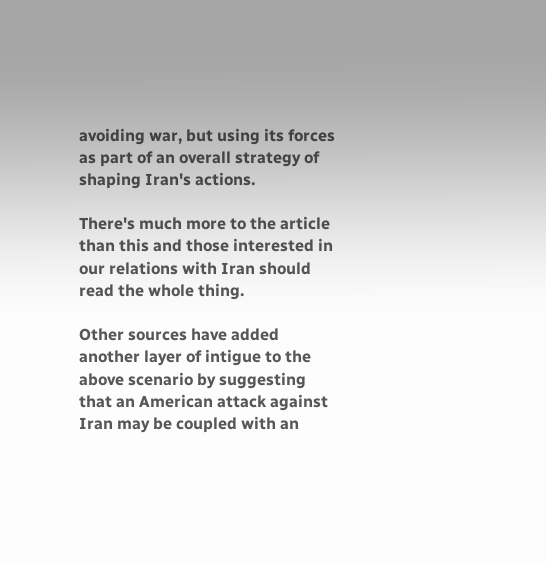avoiding war, but using its forces as part of an overall strategy of shaping Iran's actions.

There's much more to the article than this and those interested in our relations with Iran should read the whole thing.

Other sources have added another layer of intigue to the above scenario by suggesting that an American attack against Iran may be coupled with an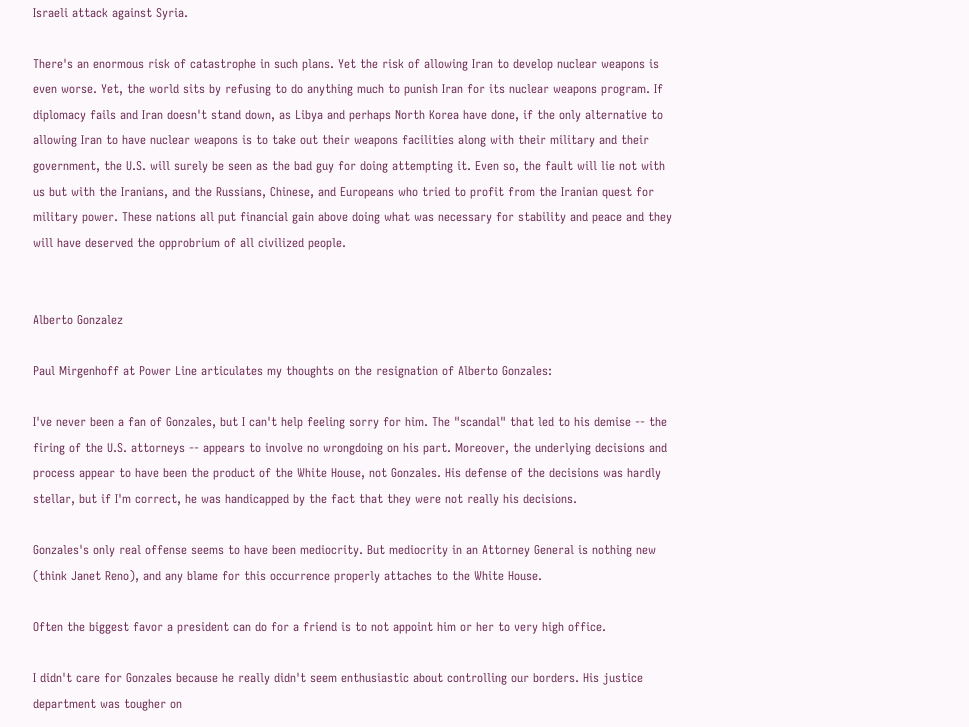Israeli attack against Syria.

There's an enormous risk of catastrophe in such plans. Yet the risk of allowing Iran to develop nuclear weapons is even worse. Yet, the world sits by refusing to do anything much to punish Iran for its nuclear weapons program. If diplomacy fails and Iran doesn't stand down, as Libya and perhaps North Korea have done, if the only alternative to allowing Iran to have nuclear weapons is to take out their weapons facilities along with their military and their government, the U.S. will surely be seen as the bad guy for doing attempting it. Even so, the fault will lie not with us but with the Iranians, and the Russians, Chinese, and Europeans who tried to profit from the Iranian quest for military power. These nations all put financial gain above doing what was necessary for stability and peace and they will have deserved the opprobrium of all civilized people.


Alberto Gonzalez

Paul Mirgenhoff at Power Line articulates my thoughts on the resignation of Alberto Gonzales:

I've never been a fan of Gonzales, but I can't help feeling sorry for him. The "scandal" that led to his demise -- the firing of the U.S. attorneys -- appears to involve no wrongdoing on his part. Moreover, the underlying decisions and process appear to have been the product of the White House, not Gonzales. His defense of the decisions was hardly stellar, but if I'm correct, he was handicapped by the fact that they were not really his decisions.

Gonzales's only real offense seems to have been mediocrity. But mediocrity in an Attorney General is nothing new (think Janet Reno), and any blame for this occurrence properly attaches to the White House.

Often the biggest favor a president can do for a friend is to not appoint him or her to very high office.

I didn't care for Gonzales because he really didn't seem enthusiastic about controlling our borders. His justice department was tougher on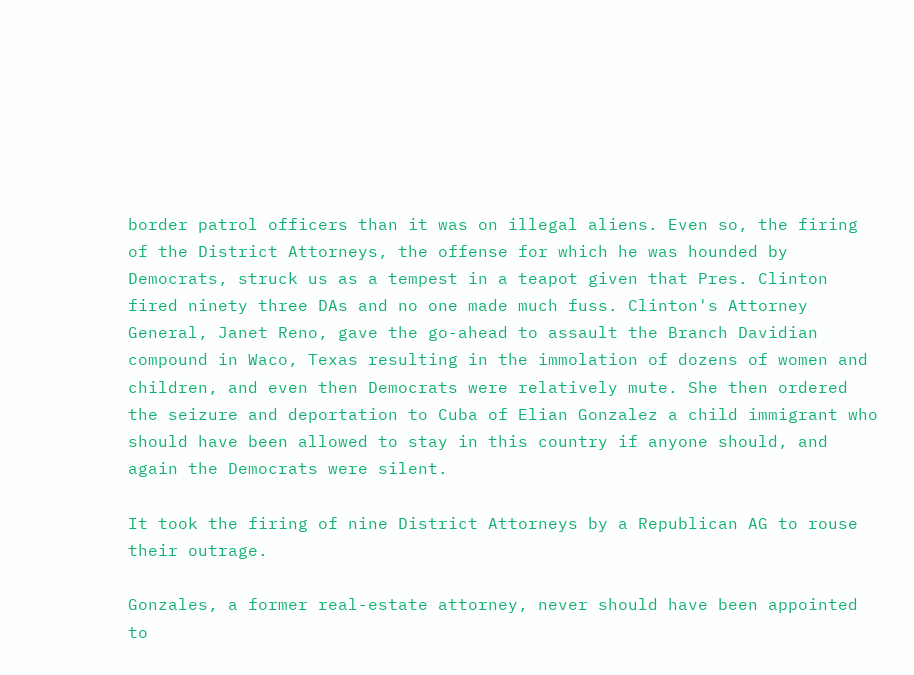border patrol officers than it was on illegal aliens. Even so, the firing of the District Attorneys, the offense for which he was hounded by Democrats, struck us as a tempest in a teapot given that Pres. Clinton fired ninety three DAs and no one made much fuss. Clinton's Attorney General, Janet Reno, gave the go-ahead to assault the Branch Davidian compound in Waco, Texas resulting in the immolation of dozens of women and children, and even then Democrats were relatively mute. She then ordered the seizure and deportation to Cuba of Elian Gonzalez a child immigrant who should have been allowed to stay in this country if anyone should, and again the Democrats were silent.

It took the firing of nine District Attorneys by a Republican AG to rouse their outrage.

Gonzales, a former real-estate attorney, never should have been appointed to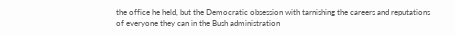the office he held, but the Democratic obsession with tarnishing the careers and reputations of everyone they can in the Bush administration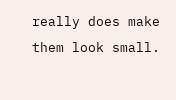really does make them look small.